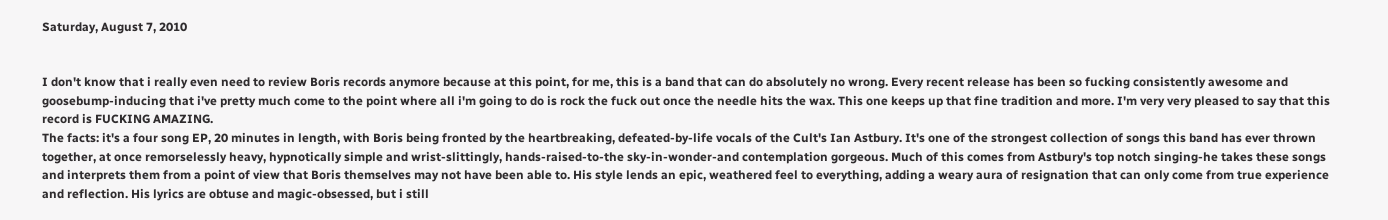Saturday, August 7, 2010


I don't know that i really even need to review Boris records anymore because at this point, for me, this is a band that can do absolutely no wrong. Every recent release has been so fucking consistently awesome and goosebump-inducing that i've pretty much come to the point where all i'm going to do is rock the fuck out once the needle hits the wax. This one keeps up that fine tradition and more. I'm very very pleased to say that this record is FUCKING AMAZING.
The facts: it's a four song EP, 20 minutes in length, with Boris being fronted by the heartbreaking, defeated-by-life vocals of the Cult's Ian Astbury. It's one of the strongest collection of songs this band has ever thrown together, at once remorselessly heavy, hypnotically simple and wrist-slittingly, hands-raised-to-the sky-in-wonder-and contemplation gorgeous. Much of this comes from Astbury's top notch singing-he takes these songs and interprets them from a point of view that Boris themselves may not have been able to. His style lends an epic, weathered feel to everything, adding a weary aura of resignation that can only come from true experience and reflection. His lyrics are obtuse and magic-obsessed, but i still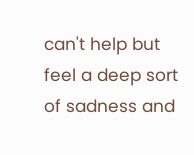can't help but feel a deep sort of sadness and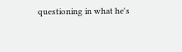questioning in what he's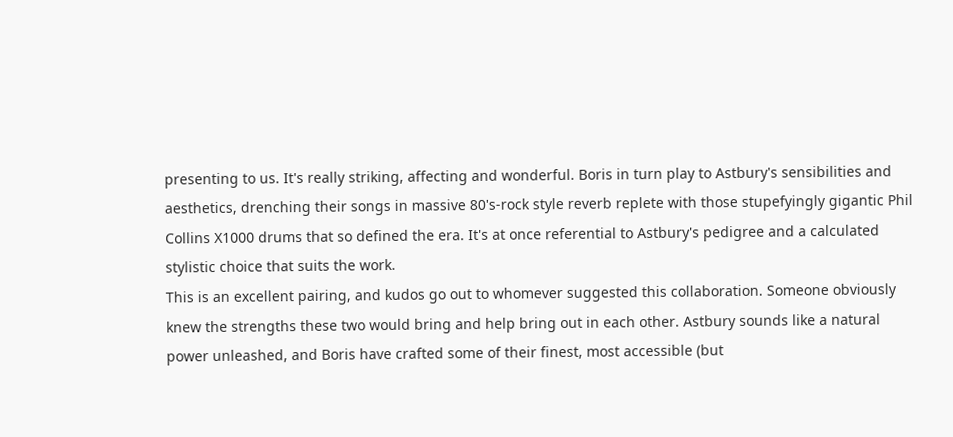presenting to us. It's really striking, affecting and wonderful. Boris in turn play to Astbury's sensibilities and aesthetics, drenching their songs in massive 80's-rock style reverb replete with those stupefyingly gigantic Phil Collins X1000 drums that so defined the era. It's at once referential to Astbury's pedigree and a calculated stylistic choice that suits the work.
This is an excellent pairing, and kudos go out to whomever suggested this collaboration. Someone obviously knew the strengths these two would bring and help bring out in each other. Astbury sounds like a natural power unleashed, and Boris have crafted some of their finest, most accessible (but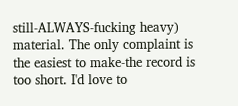still-ALWAYS-fucking heavy) material. The only complaint is the easiest to make-the record is too short. I'd love to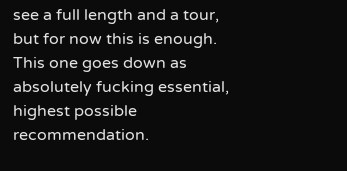see a full length and a tour, but for now this is enough. This one goes down as absolutely fucking essential, highest possible recommendation.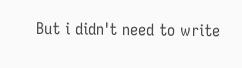But i didn't need to write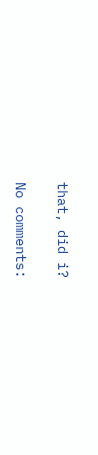that, did i?

No comments: